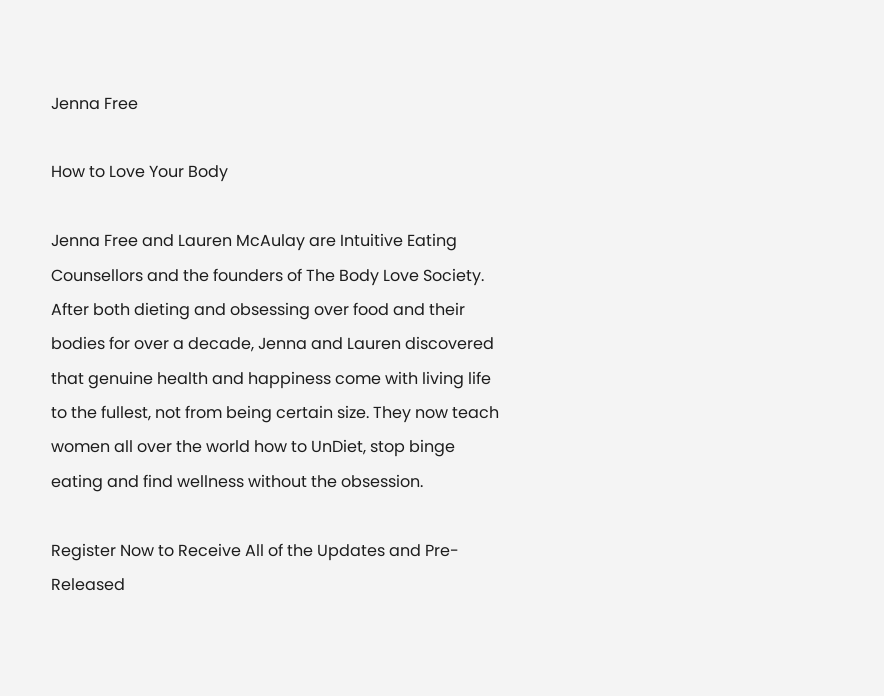Jenna Free

How to Love Your Body

Jenna Free and Lauren McAulay are Intuitive Eating Counsellors and the founders of The Body Love Society. After both dieting and obsessing over food and their bodies for over a decade, Jenna and Lauren discovered that genuine health and happiness come with living life to the fullest, not from being certain size. They now teach women all over the world how to UnDiet, stop binge eating and find wellness without the obsession.

Register Now to Receive All of the Updates and Pre-Released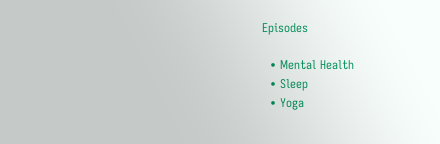Episodes

  • Mental Health
  • Sleep
  • Yoga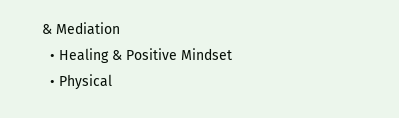& Mediation
  • Healing & Positive Mindset
  • Physical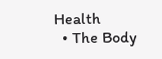Health
  • The Body